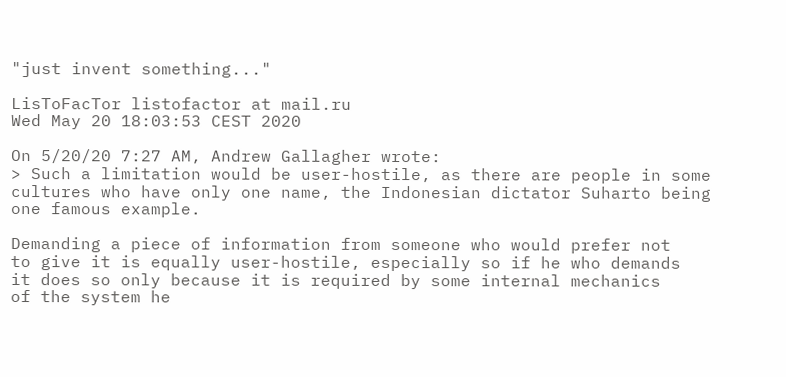"just invent something..."

LisToFacTor listofactor at mail.ru
Wed May 20 18:03:53 CEST 2020

On 5/20/20 7:27 AM, Andrew Gallagher wrote:
> Such a limitation would be user-hostile, as there are people in some cultures who have only one name, the Indonesian dictator Suharto being one famous example.

Demanding a piece of information from someone who would prefer not
to give it is equally user-hostile, especially so if he who demands
it does so only because it is required by some internal mechanics
of the system he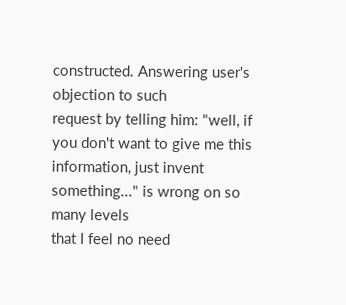constructed. Answering user's objection to such
request by telling him: "well, if you don't want to give me this
information, just invent something..." is wrong on so many levels
that I feel no need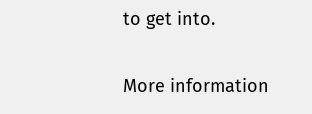to get into.

More information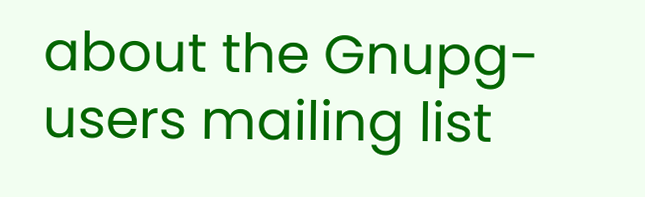about the Gnupg-users mailing list